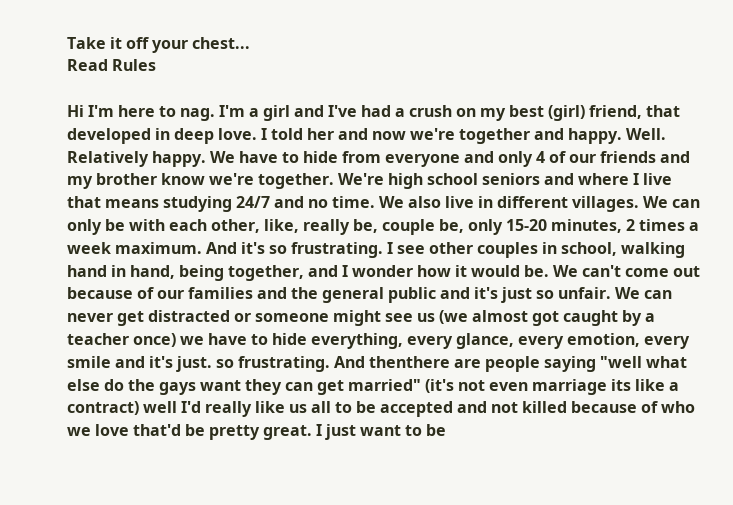Take it off your chest...
Read Rules

Hi I'm here to nag. I'm a girl and I've had a crush on my best (girl) friend, that developed in deep love. I told her and now we're together and happy. Well. Relatively happy. We have to hide from everyone and only 4 of our friends and my brother know we're together. We're high school seniors and where I live that means studying 24/7 and no time. We also live in different villages. We can only be with each other, like, really be, couple be, only 15-20 minutes, 2 times a week maximum. And it's so frustrating. I see other couples in school, walking hand in hand, being together, and I wonder how it would be. We can't come out because of our families and the general public and it's just so unfair. We can never get distracted or someone might see us (we almost got caught by a teacher once) we have to hide everything, every glance, every emotion, every smile and it's just. so frustrating. And thenthere are people saying "well what else do the gays want they can get married" (it's not even marriage its like a contract) well I'd really like us all to be accepted and not killed because of who we love that'd be pretty great. I just want to be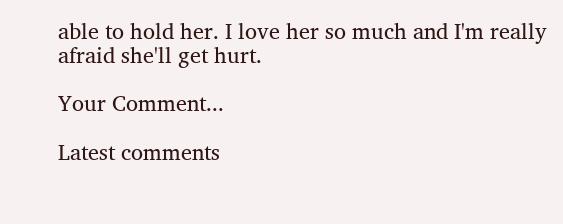able to hold her. I love her so much and I'm really afraid she'll get hurt.

Your Comment...

Latest comments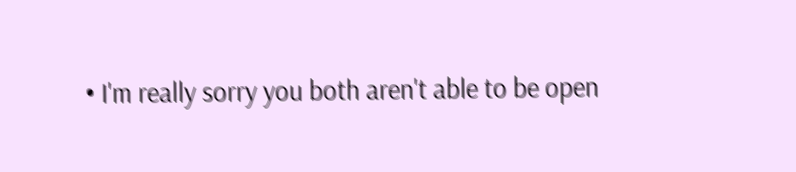• I'm really sorry you both aren't able to be open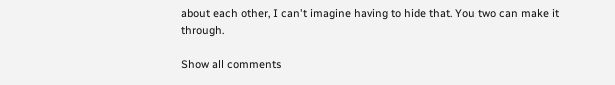about each other, I can't imagine having to hide that. You two can make it through.

Show all comments